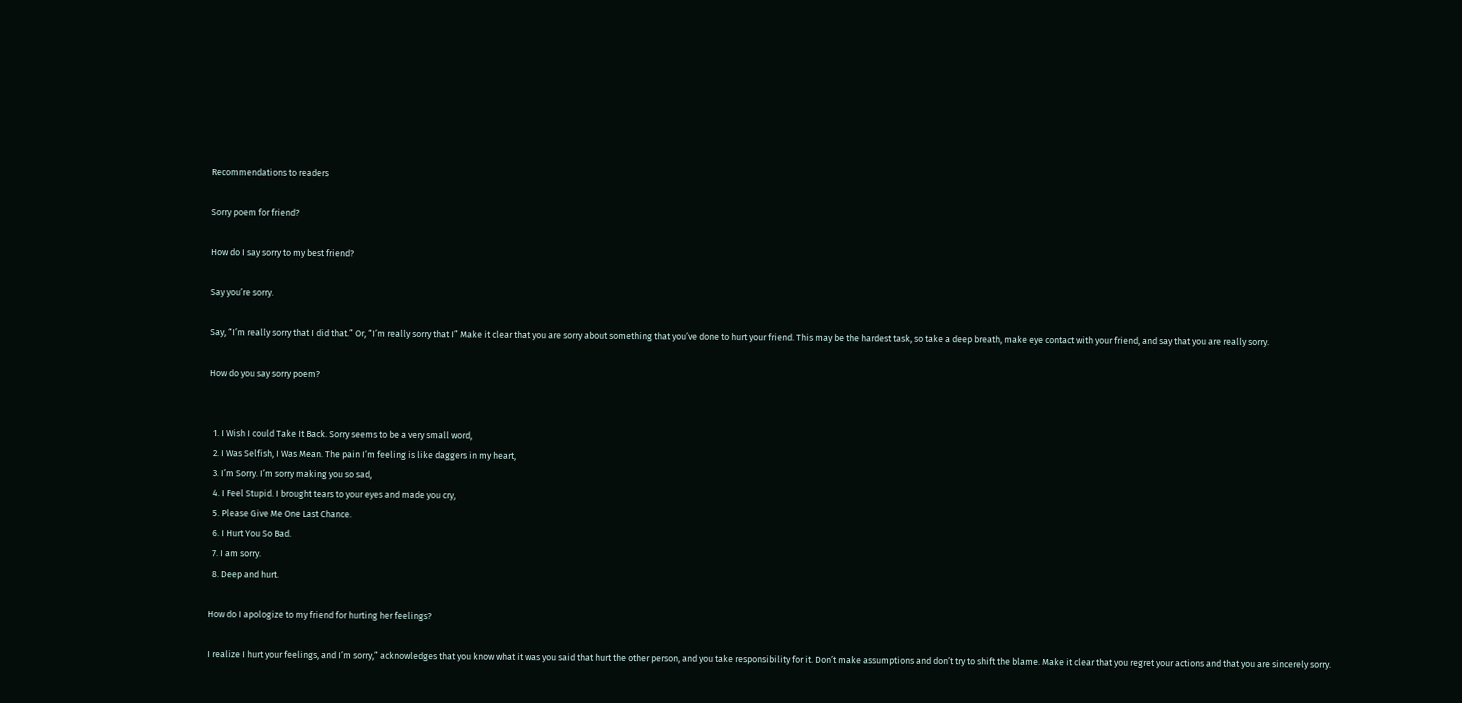Recommendations to readers

Sorry poem for friend?

How do I say sorry to my best friend?

Say you’re sorry.

Say, “I’m really sorry that I did that.” Or, “I’m really sorry that I” Make it clear that you are sorry about something that you’ve done to hurt your friend. This may be the hardest task, so take a deep breath, make eye contact with your friend, and say that you are really sorry.

How do you say sorry poem?


  1. I Wish I could Take It Back. Sorry seems to be a very small word,
  2. I Was Selfish, I Was Mean. The pain I’m feeling is like daggers in my heart,
  3. I’m Sorry. I’m sorry making you so sad,
  4. I Feel Stupid. I brought tears to your eyes and made you cry,
  5. Please Give Me One Last Chance.
  6. I Hurt You So Bad.
  7. I am sorry.
  8. Deep and hurt.

How do I apologize to my friend for hurting her feelings?

I realize I hurt your feelings, and I’m sorry,” acknowledges that you know what it was you said that hurt the other person, and you take responsibility for it. Don’t make assumptions and don’t try to shift the blame. Make it clear that you regret your actions and that you are sincerely sorry.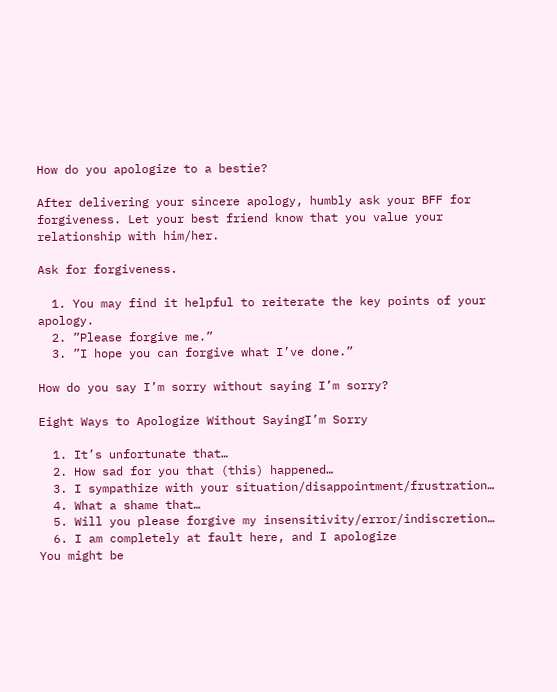How do you apologize to a bestie?

After delivering your sincere apology, humbly ask your BFF for forgiveness. Let your best friend know that you value your relationship with him/her.

Ask for forgiveness.

  1. You may find it helpful to reiterate the key points of your apology.
  2. ”Please forgive me.”
  3. ”I hope you can forgive what I’ve done.”

How do you say I’m sorry without saying I’m sorry?

Eight Ways to Apologize Without SayingI’m Sorry

  1. It’s unfortunate that…
  2. How sad for you that (this) happened…
  3. I sympathize with your situation/disappointment/frustration…
  4. What a shame that…
  5. Will you please forgive my insensitivity/error/indiscretion…
  6. I am completely at fault here, and I apologize
You might be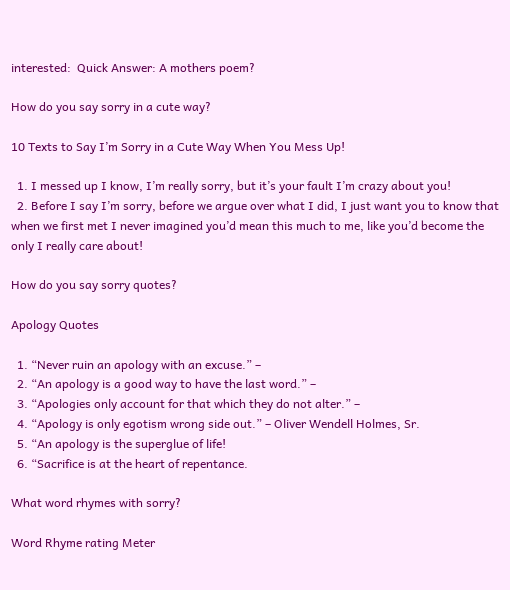interested:  Quick Answer: A mothers poem?

How do you say sorry in a cute way?

10 Texts to Say I’m Sorry in a Cute Way When You Mess Up!

  1. I messed up I know, I’m really sorry, but it’s your fault I’m crazy about you!
  2. Before I say I’m sorry, before we argue over what I did, I just want you to know that when we first met I never imagined you’d mean this much to me, like you’d become the only I really care about!

How do you say sorry quotes?

Apology Quotes

  1. “Never ruin an apology with an excuse.” –
  2. “An apology is a good way to have the last word.” –
  3. “Apologies only account for that which they do not alter.” –
  4. “Apology is only egotism wrong side out.” – Oliver Wendell Holmes, Sr.
  5. “An apology is the superglue of life!
  6. “Sacrifice is at the heart of repentance.

What word rhymes with sorry?

Word Rhyme rating Meter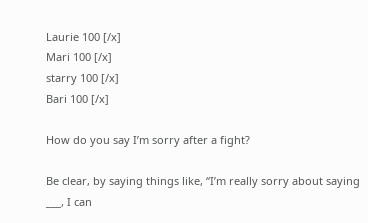Laurie 100 [/x]
Mari 100 [/x]
starry 100 [/x]
Bari 100 [/x]

How do you say I’m sorry after a fight?

Be clear, by saying things like, “I’m really sorry about saying ___, I can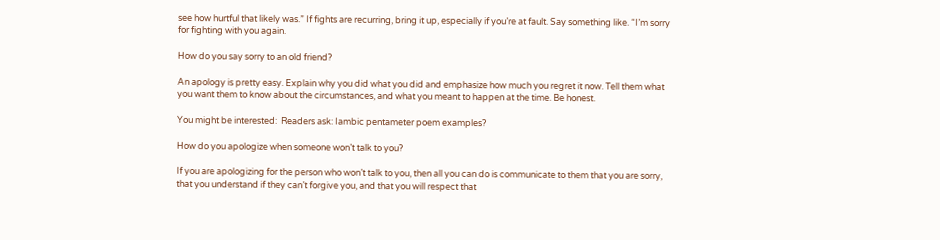see how hurtful that likely was.” If fights are recurring, bring it up, especially if you’re at fault. Say something like. “I’m sorry for fighting with you again.

How do you say sorry to an old friend?

An apology is pretty easy. Explain why you did what you did and emphasize how much you regret it now. Tell them what you want them to know about the circumstances, and what you meant to happen at the time. Be honest.

You might be interested:  Readers ask: Iambic pentameter poem examples?

How do you apologize when someone won’t talk to you?

If you are apologizing for the person who won’t talk to you, then all you can do is communicate to them that you are sorry, that you understand if they can’t forgive you, and that you will respect that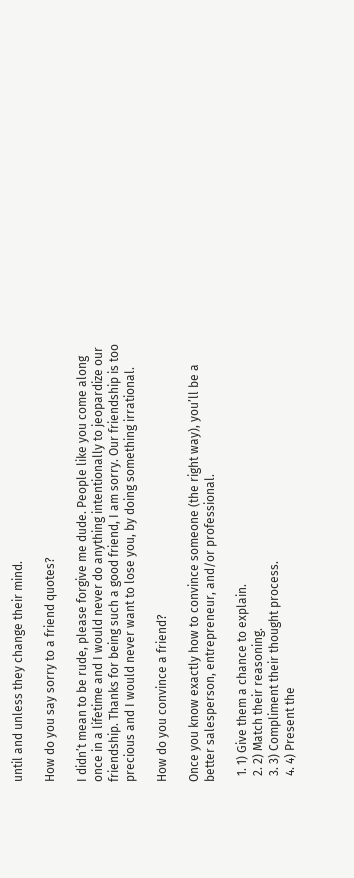until and unless they change their mind.

How do you say sorry to a friend quotes?

I didn’t mean to be rude, please forgive me dude. People like you come along once in a lifetime and I would never do anything intentionally to jeopardize our friendship. Thanks for being such a good friend, I am sorry. Our friendship is too precious and I would never want to lose you, by doing something irrational.

How do you convince a friend?

Once you know exactly how to convince someone (the right way), you’ll be a better salesperson, entrepreneur, and/or professional.

  1. 1) Give them a chance to explain.
  2. 2) Match their reasoning.
  3. 3) Compliment their thought process.
  4. 4) Present the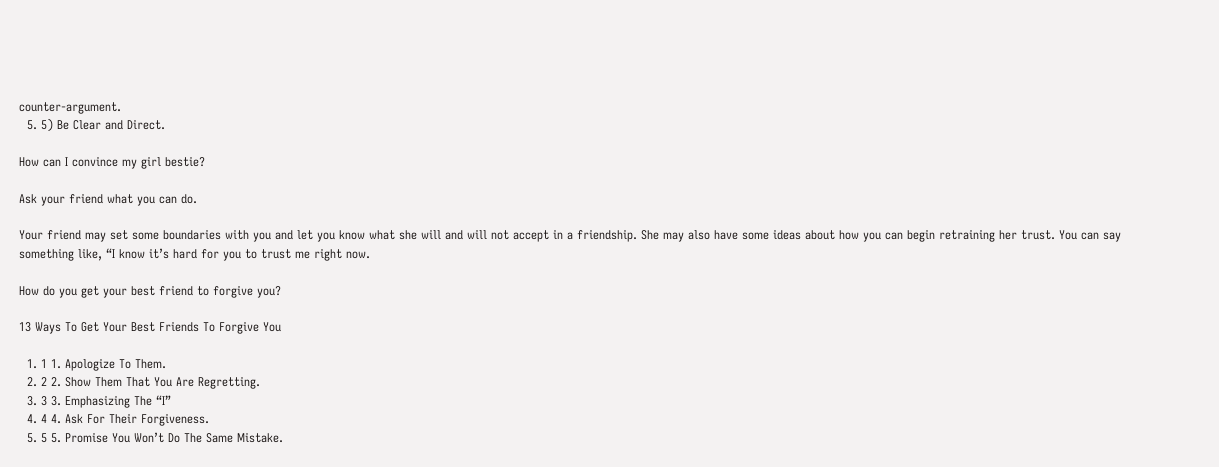counter-argument.
  5. 5) Be Clear and Direct.

How can I convince my girl bestie?

Ask your friend what you can do.

Your friend may set some boundaries with you and let you know what she will and will not accept in a friendship. She may also have some ideas about how you can begin retraining her trust. You can say something like, “I know it’s hard for you to trust me right now.

How do you get your best friend to forgive you?

13 Ways To Get Your Best Friends To Forgive You

  1. 1 1. Apologize To Them.
  2. 2 2. Show Them That You Are Regretting.
  3. 3 3. Emphasizing The “I”
  4. 4 4. Ask For Their Forgiveness.
  5. 5 5. Promise You Won’t Do The Same Mistake.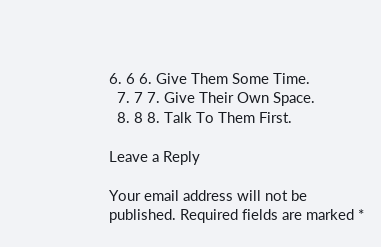6. 6 6. Give Them Some Time.
  7. 7 7. Give Their Own Space.
  8. 8 8. Talk To Them First.

Leave a Reply

Your email address will not be published. Required fields are marked *